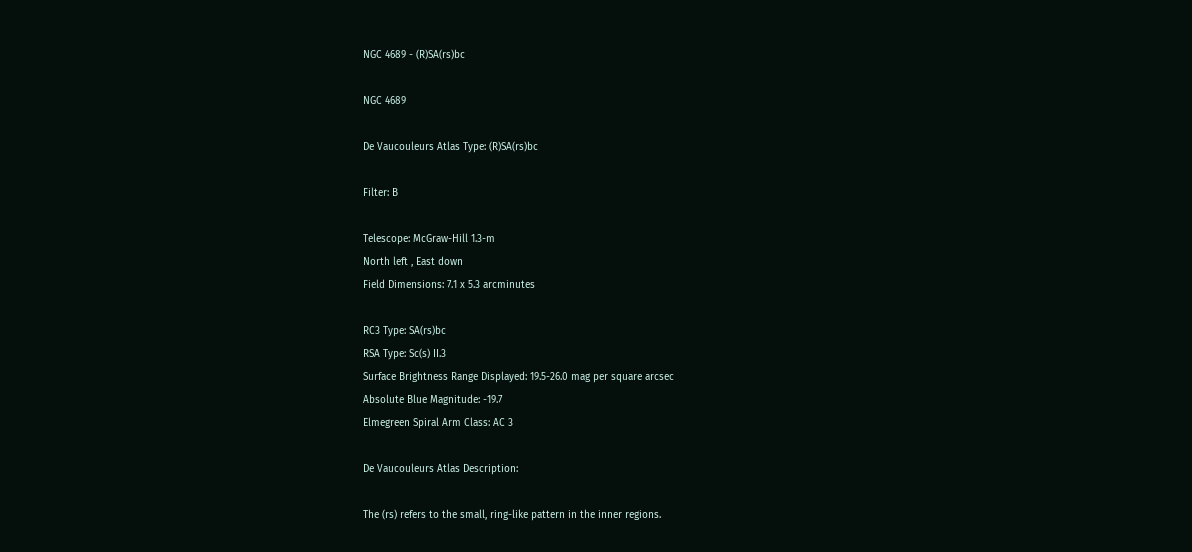NGC 4689 - (R)SA(rs)bc

NGC 4689

De Vaucouleurs Atlas Type: (R)SA(rs)bc

Filter: B

Telescope: McGraw-Hill 1.3-m
North left , East down
Field Dimensions: 7.1 x 5.3 arcminutes

RC3 Type: SA(rs)bc
RSA Type: Sc(s) II.3
Surface Brightness Range Displayed: 19.5-26.0 mag per square arcsec
Absolute Blue Magnitude: -19.7
Elmegreen Spiral Arm Class: AC 3

De Vaucouleurs Atlas Description:

The (rs) refers to the small, ring-like pattern in the inner regions.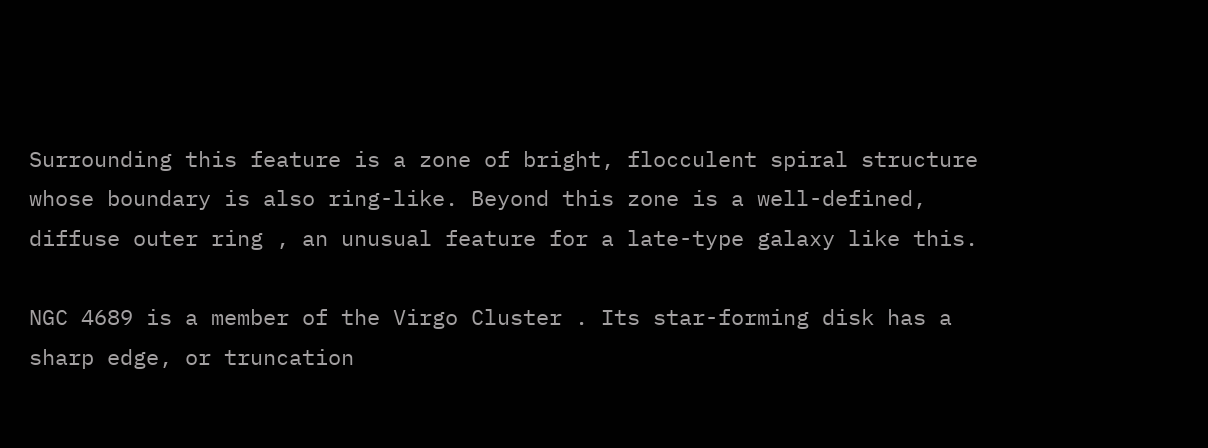Surrounding this feature is a zone of bright, flocculent spiral structure whose boundary is also ring-like. Beyond this zone is a well-defined, diffuse outer ring , an unusual feature for a late-type galaxy like this.

NGC 4689 is a member of the Virgo Cluster . Its star-forming disk has a sharp edge, or truncation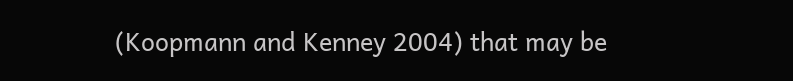(Koopmann and Kenney 2004) that may be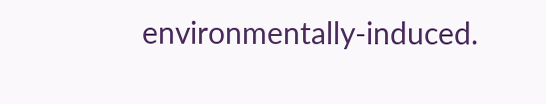environmentally-induced.